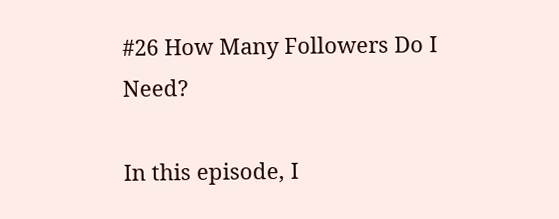#26 How Many Followers Do I Need?

In this episode, I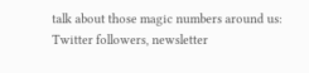talk about those magic numbers around us: Twitter followers, newsletter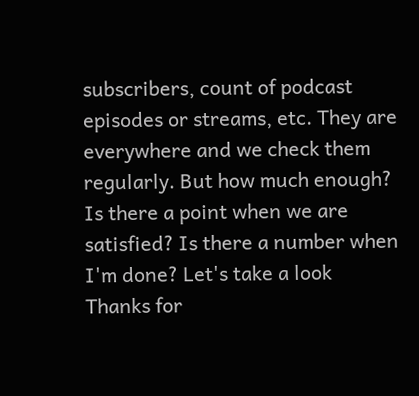subscribers, count of podcast episodes or streams, etc. They are everywhere and we check them regularly. But how much enough? Is there a point when we are satisfied? Is there a number when I'm done? Let's take a look
Thanks for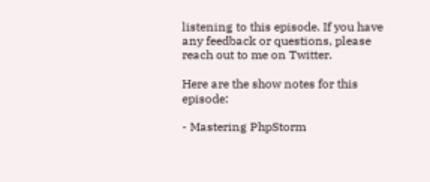listening to this episode. If you have any feedback or questions, please reach out to me on Twitter.

Here are the show notes for this episode:

- Mastering PhpStorm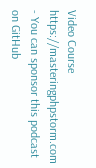Video Course https://masteringphpstorm.com
- You can sponsor this podcast on GitHub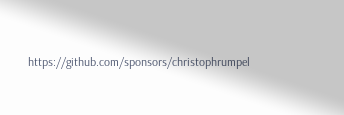https://github.com/sponsors/christophrumpel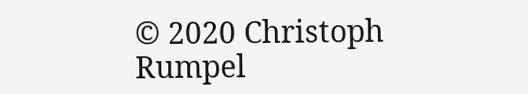© 2020 Christoph Rumpel